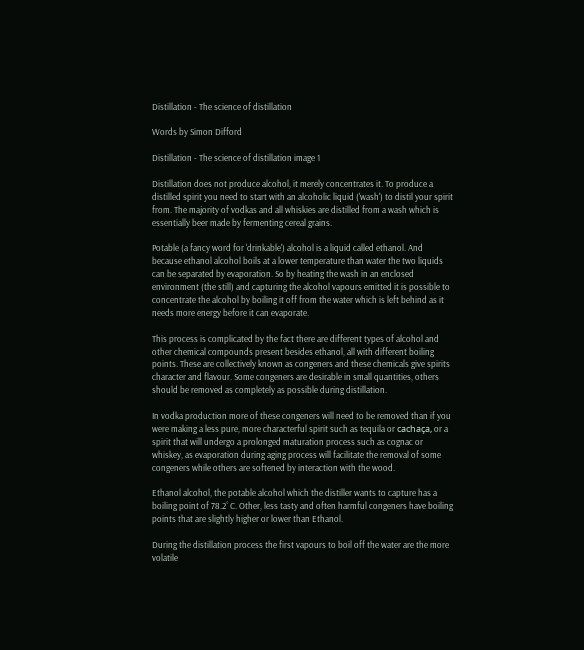Distillation - The science of distillation

Words by Simon Difford

Distillation - The science of distillation image 1

Distillation does not produce alcohol, it merely concentrates it. To produce a distilled spirit you need to start with an alcoholic liquid ('wash') to distil your spirit from. The majority of vodkas and all whiskies are distilled from a wash which is essentially beer made by fermenting cereal grains.

Potable (a fancy word for 'drinkable') alcohol is a liquid called ethanol. And because ethanol alcohol boils at a lower temperature than water the two liquids can be separated by evaporation. So by heating the wash in an enclosed environment (the still) and capturing the alcohol vapours emitted it is possible to concentrate the alcohol by boiling it off from the water which is left behind as it needs more energy before it can evaporate.

This process is complicated by the fact there are different types of alcohol and other chemical compounds present besides ethanol, all with different boiling points. These are collectively known as congeners and these chemicals give spirits character and flavour. Some congeners are desirable in small quantities, others should be removed as completely as possible during distillation.

In vodka production more of these congeners will need to be removed than if you were making a less pure, more characterful spirit such as tequila or cachaça, or a spirit that will undergo a prolonged maturation process such as cognac or whiskey, as evaporation during aging process will facilitate the removal of some congeners while others are softened by interaction with the wood.

Ethanol alcohol, the potable alcohol which the distiller wants to capture has a boiling point of 78.2˚C. Other, less tasty and often harmful congeners have boiling points that are slightly higher or lower than Ethanol.

During the distillation process the first vapours to boil off the water are the more volatile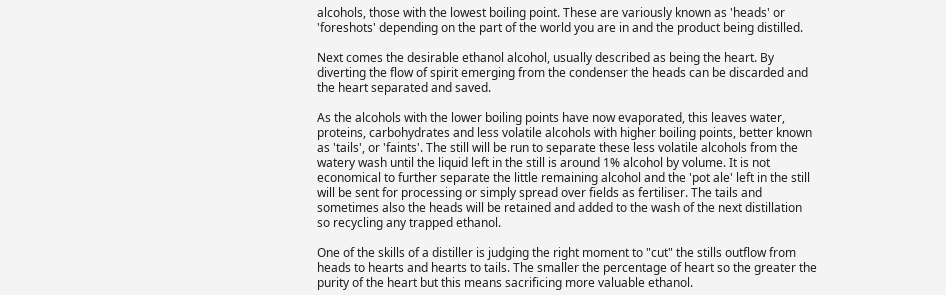alcohols, those with the lowest boiling point. These are variously known as 'heads' or 'foreshots' depending on the part of the world you are in and the product being distilled.

Next comes the desirable ethanol alcohol, usually described as being the heart. By diverting the flow of spirit emerging from the condenser the heads can be discarded and the heart separated and saved.

As the alcohols with the lower boiling points have now evaporated, this leaves water, proteins, carbohydrates and less volatile alcohols with higher boiling points, better known as 'tails', or 'faints'. The still will be run to separate these less volatile alcohols from the watery wash until the liquid left in the still is around 1% alcohol by volume. It is not economical to further separate the little remaining alcohol and the 'pot ale' left in the still will be sent for processing or simply spread over fields as fertiliser. The tails and sometimes also the heads will be retained and added to the wash of the next distillation so recycling any trapped ethanol.

One of the skills of a distiller is judging the right moment to "cut" the stills outflow from heads to hearts and hearts to tails. The smaller the percentage of heart so the greater the purity of the heart but this means sacrificing more valuable ethanol.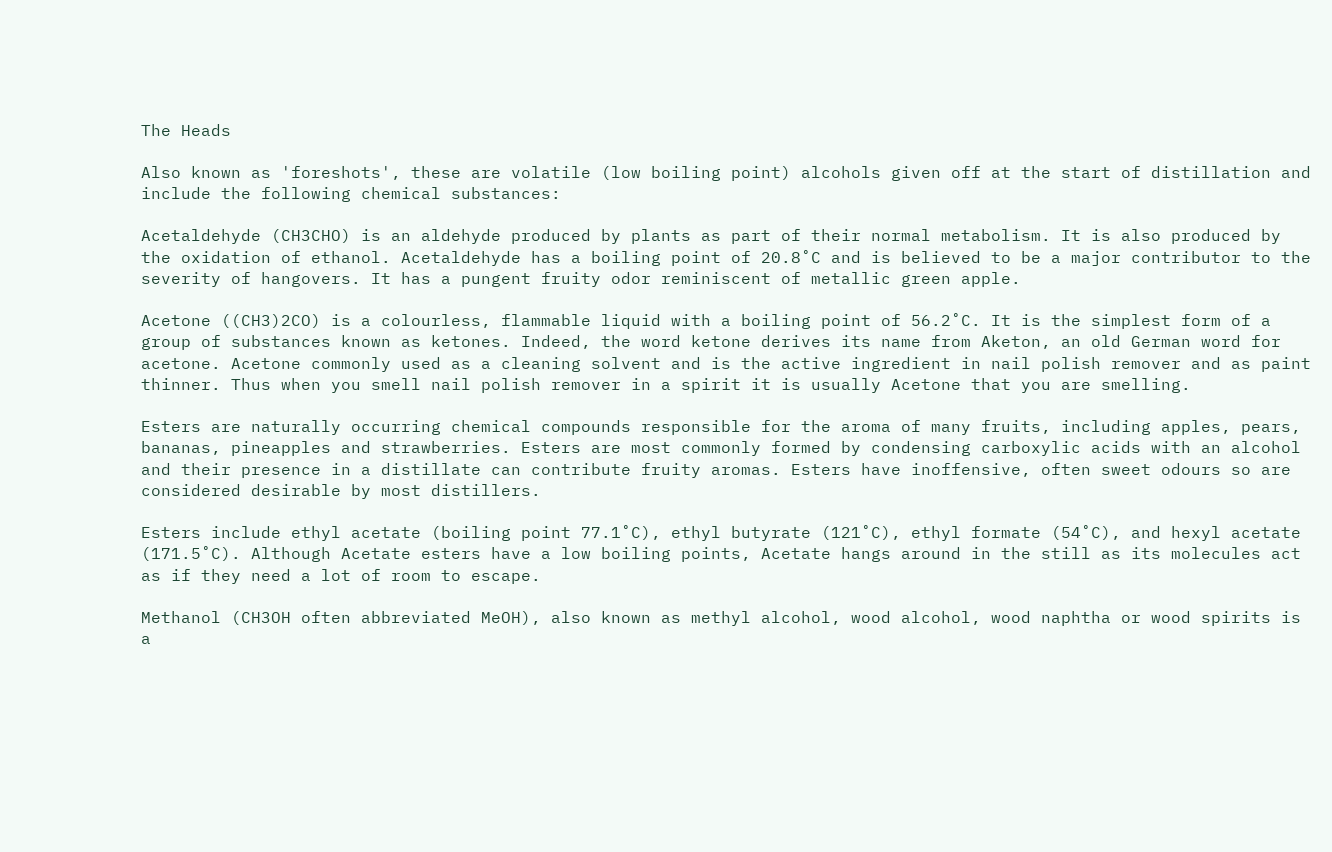The Heads

Also known as 'foreshots', these are volatile (low boiling point) alcohols given off at the start of distillation and include the following chemical substances:

Acetaldehyde (CH3CHO) is an aldehyde produced by plants as part of their normal metabolism. It is also produced by the oxidation of ethanol. Acetaldehyde has a boiling point of 20.8˚C and is believed to be a major contributor to the severity of hangovers. It has a pungent fruity odor reminiscent of metallic green apple.

Acetone ((CH3)2CO) is a colourless, flammable liquid with a boiling point of 56.2˚C. It is the simplest form of a group of substances known as ketones. Indeed, the word ketone derives its name from Aketon, an old German word for acetone. Acetone commonly used as a cleaning solvent and is the active ingredient in nail polish remover and as paint thinner. Thus when you smell nail polish remover in a spirit it is usually Acetone that you are smelling.

Esters are naturally occurring chemical compounds responsible for the aroma of many fruits, including apples, pears, bananas, pineapples and strawberries. Esters are most commonly formed by condensing carboxylic acids with an alcohol and their presence in a distillate can contribute fruity aromas. Esters have inoffensive, often sweet odours so are considered desirable by most distillers.

Esters include ethyl acetate (boiling point 77.1˚C), ethyl butyrate (121˚C), ethyl formate (54˚C), and hexyl acetate (171.5˚C). Although Acetate esters have a low boiling points, Acetate hangs around in the still as its molecules act as if they need a lot of room to escape.

Methanol (CH3OH often abbreviated MeOH), also known as methyl alcohol, wood alcohol, wood naphtha or wood spirits is a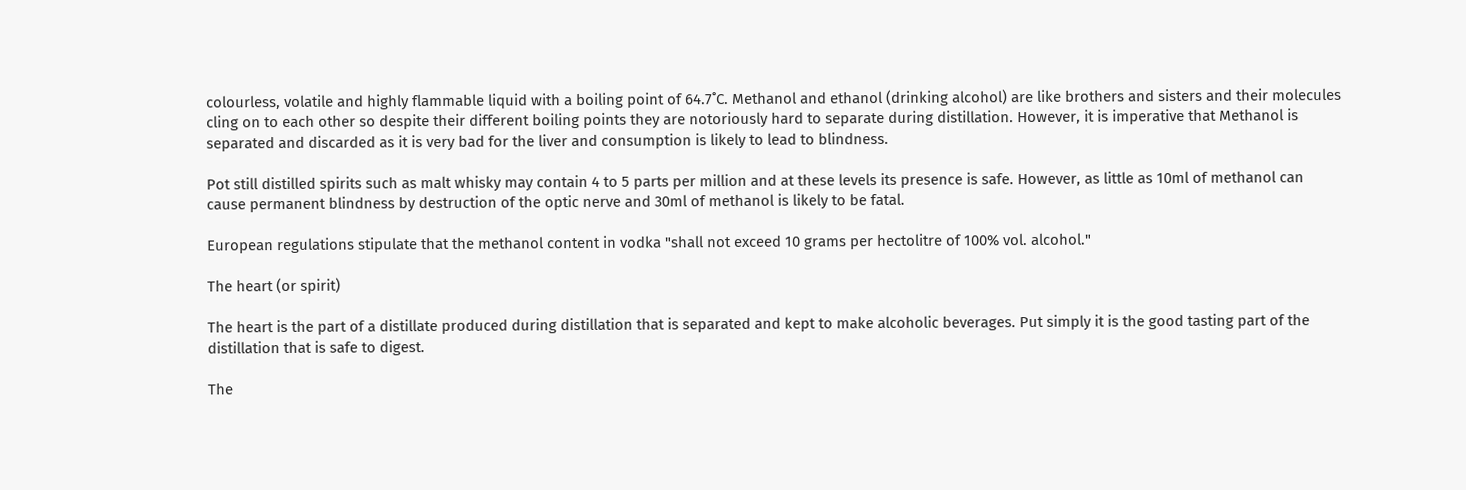colourless, volatile and highly flammable liquid with a boiling point of 64.7˚C. Methanol and ethanol (drinking alcohol) are like brothers and sisters and their molecules cling on to each other so despite their different boiling points they are notoriously hard to separate during distillation. However, it is imperative that Methanol is separated and discarded as it is very bad for the liver and consumption is likely to lead to blindness.

Pot still distilled spirits such as malt whisky may contain 4 to 5 parts per million and at these levels its presence is safe. However, as little as 10ml of methanol can cause permanent blindness by destruction of the optic nerve and 30ml of methanol is likely to be fatal.

European regulations stipulate that the methanol content in vodka "shall not exceed 10 grams per hectolitre of 100% vol. alcohol."

The heart (or spirit)

The heart is the part of a distillate produced during distillation that is separated and kept to make alcoholic beverages. Put simply it is the good tasting part of the distillation that is safe to digest.

The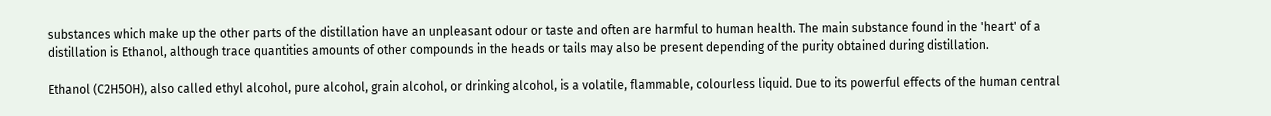substances which make up the other parts of the distillation have an unpleasant odour or taste and often are harmful to human health. The main substance found in the 'heart' of a distillation is Ethanol, although trace quantities amounts of other compounds in the heads or tails may also be present depending of the purity obtained during distillation.

Ethanol (C2H5OH), also called ethyl alcohol, pure alcohol, grain alcohol, or drinking alcohol, is a volatile, flammable, colourless liquid. Due to its powerful effects of the human central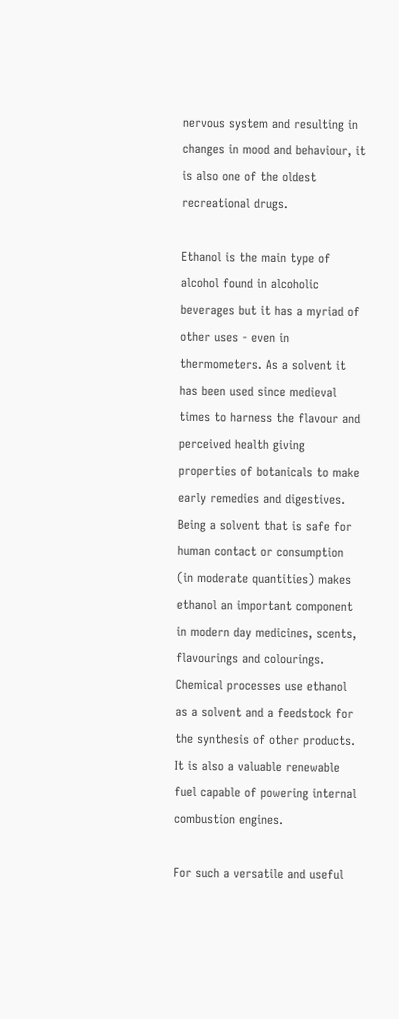nervous system and resulting in changes in mood and behaviour, it is also one of the oldest recreational drugs.

Ethanol is the main type of alcohol found in alcoholic beverages but it has a myriad of other uses - even in thermometers. As a solvent it has been used since medieval times to harness the flavour and perceived health giving properties of botanicals to make early remedies and digestives. Being a solvent that is safe for human contact or consumption (in moderate quantities) makes ethanol an important component in modern day medicines, scents, flavourings and colourings. Chemical processes use ethanol as a solvent and a feedstock for the synthesis of other products. It is also a valuable renewable fuel capable of powering internal combustion engines.

For such a versatile and useful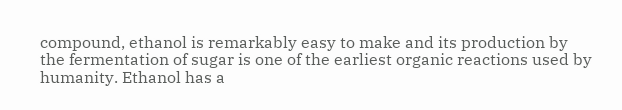compound, ethanol is remarkably easy to make and its production by the fermentation of sugar is one of the earliest organic reactions used by humanity. Ethanol has a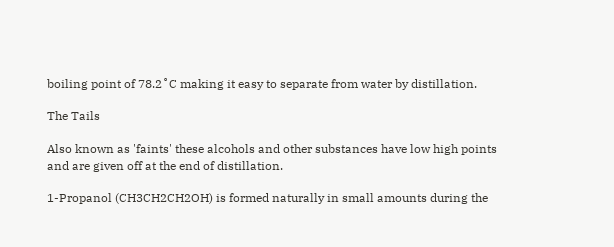boiling point of 78.2˚C making it easy to separate from water by distillation.

The Tails

Also known as 'faints' these alcohols and other substances have low high points and are given off at the end of distillation.

1-Propanol (CH3CH2CH2OH) is formed naturally in small amounts during the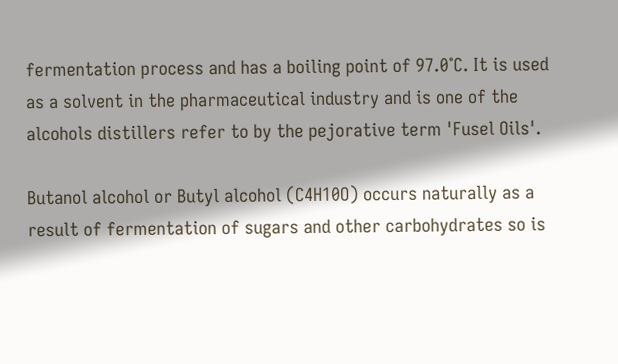fermentation process and has a boiling point of 97.0˚C. It is used as a solvent in the pharmaceutical industry and is one of the alcohols distillers refer to by the pejorative term 'Fusel Oils'.

Butanol alcohol or Butyl alcohol (C4H10O) occurs naturally as a result of fermentation of sugars and other carbohydrates so is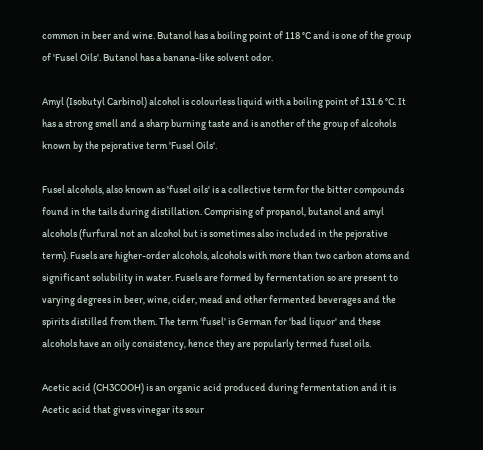common in beer and wine. Butanol has a boiling point of 118 °C and is one of the group of 'Fusel Oils'. Butanol has a banana-like solvent odor.

Amyl (Isobutyl Carbinol) alcohol is colourless liquid with a boiling point of 131.6 °C. It has a strong smell and a sharp burning taste and is another of the group of alcohols known by the pejorative term 'Fusel Oils'.

Fusel alcohols, also known as 'fusel oils' is a collective term for the bitter compounds found in the tails during distillation. Comprising of propanol, butanol and amyl alcohols (furfural not an alcohol but is sometimes also included in the pejorative term). Fusels are higher-order alcohols, alcohols with more than two carbon atoms and significant solubility in water. Fusels are formed by fermentation so are present to varying degrees in beer, wine, cider, mead and other fermented beverages and the spirits distilled from them. The term 'fusel' is German for 'bad liquor' and these alcohols have an oily consistency, hence they are popularly termed fusel oils.

Acetic acid (CH3COOH) is an organic acid produced during fermentation and it is Acetic acid that gives vinegar its sour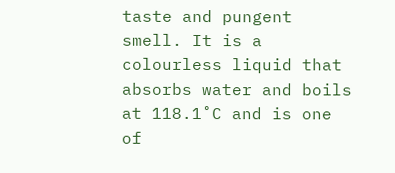taste and pungent smell. It is a colourless liquid that absorbs water and boils at 118.1˚C and is one of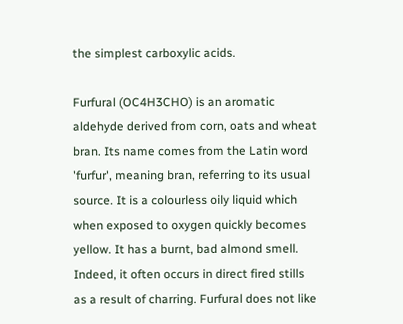the simplest carboxylic acids.

Furfural (OC4H3CHO) is an aromatic aldehyde derived from corn, oats and wheat bran. Its name comes from the Latin word 'furfur', meaning bran, referring to its usual source. It is a colourless oily liquid which when exposed to oxygen quickly becomes yellow. It has a burnt, bad almond smell. Indeed, it often occurs in direct fired stills as a result of charring. Furfural does not like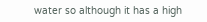water so although it has a high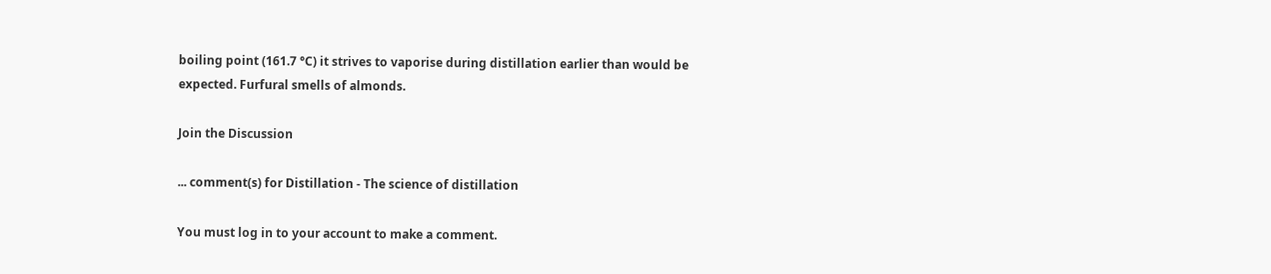boiling point (161.7 °C) it strives to vaporise during distillation earlier than would be expected. Furfural smells of almonds.

Join the Discussion

... comment(s) for Distillation - The science of distillation

You must log in to your account to make a comment.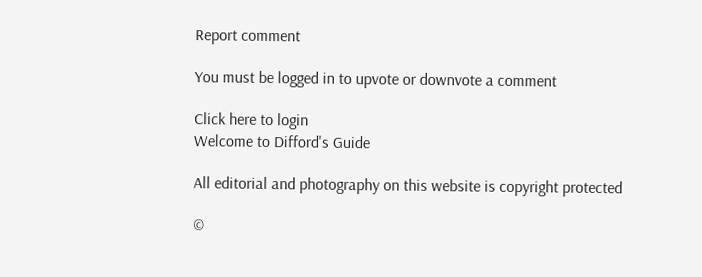Report comment

You must be logged in to upvote or downvote a comment

Click here to login
Welcome to Difford's Guide

All editorial and photography on this website is copyright protected

©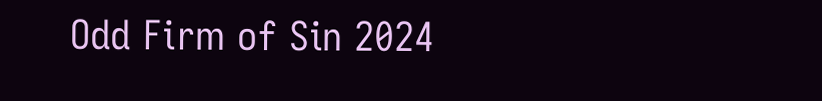Odd Firm of Sin 2024